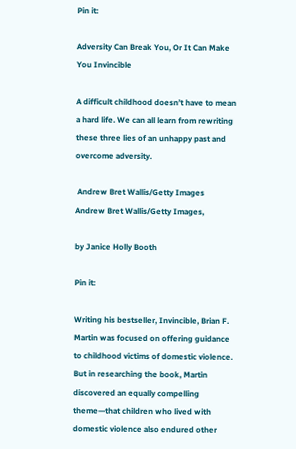Pin it:

Adversity Can Break You, Or It Can Make You Invincible

A difficult childhood doesn’t have to mean a hard life. We can all learn from rewriting these three lies of an unhappy past and overcome adversity.

 Andrew Bret Wallis/Getty Images
Andrew Bret Wallis/Getty Images,

by Janice Holly Booth

Pin it:

Writing his bestseller, Invincible, Brian F. Martin was focused on offering guidance to childhood victims of domestic violence. But in researching the book, Martin discovered an equally compelling theme—that children who lived with domestic violence also endured other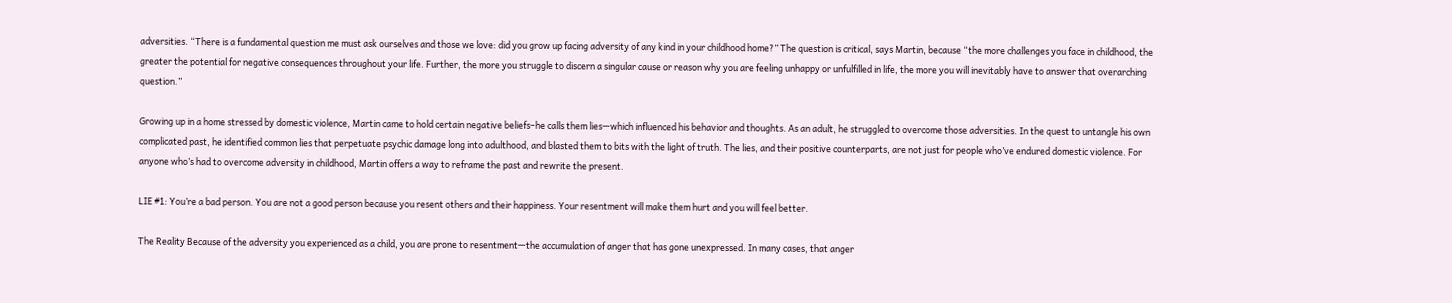adversities. “There is a fundamental question me must ask ourselves and those we love: did you grow up facing adversity of any kind in your childhood home?” The question is critical, says Martin, because “the more challenges you face in childhood, the greater the potential for negative consequences throughout your life. Further, the more you struggle to discern a singular cause or reason why you are feeling unhappy or unfulfilled in life, the more you will inevitably have to answer that overarching question.”

Growing up in a home stressed by domestic violence, Martin came to hold certain negative beliefs–he calls them lies—which influenced his behavior and thoughts. As an adult, he struggled to overcome those adversities. In the quest to untangle his own complicated past, he identified common lies that perpetuate psychic damage long into adulthood, and blasted them to bits with the light of truth. The lies, and their positive counterparts, are not just for people who’ve endured domestic violence. For anyone who’s had to overcome adversity in childhood, Martin offers a way to reframe the past and rewrite the present.

LIE #1: You’re a bad person. You are not a good person because you resent others and their happiness. Your resentment will make them hurt and you will feel better.

The Reality Because of the adversity you experienced as a child, you are prone to resentment—the accumulation of anger that has gone unexpressed. In many cases, that anger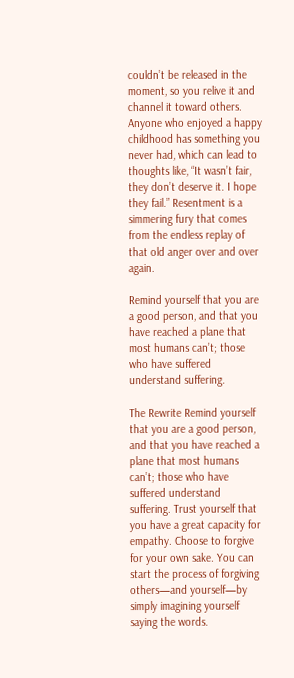couldn’t be released in the moment, so you relive it and channel it toward others. Anyone who enjoyed a happy childhood has something you never had, which can lead to thoughts like, “It wasn’t fair, they don’t deserve it. I hope they fail.” Resentment is a simmering fury that comes from the endless replay of that old anger over and over again.

Remind yourself that you are a good person, and that you have reached a plane that most humans can’t; those who have suffered understand suffering.

The Rewrite Remind yourself that you are a good person, and that you have reached a plane that most humans can’t; those who have suffered understand suffering. Trust yourself that you have a great capacity for empathy. Choose to forgive for your own sake. You can start the process of forgiving others—and yourself—by simply imagining yourself saying the words.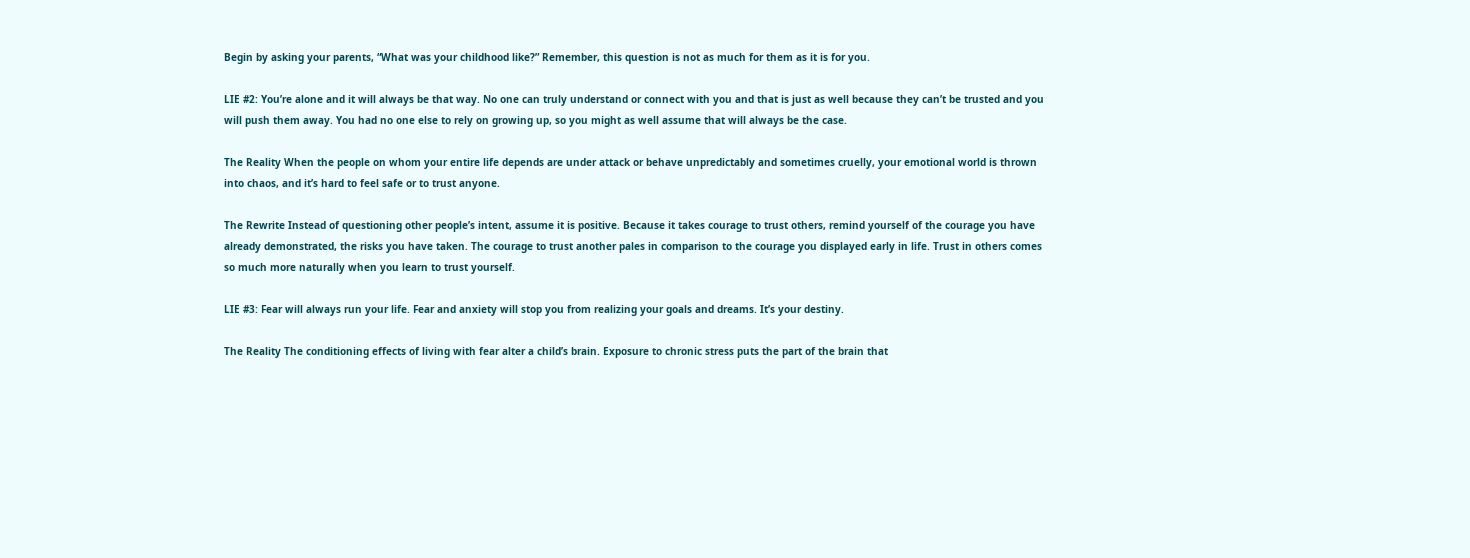Begin by asking your parents, “What was your childhood like?” Remember, this question is not as much for them as it is for you.

LIE #2: You’re alone and it will always be that way. No one can truly understand or connect with you and that is just as well because they can’t be trusted and you will push them away. You had no one else to rely on growing up, so you might as well assume that will always be the case.

The Reality When the people on whom your entire life depends are under attack or behave unpredictably and sometimes cruelly, your emotional world is thrown into chaos, and it’s hard to feel safe or to trust anyone.

The Rewrite Instead of questioning other people’s intent, assume it is positive. Because it takes courage to trust others, remind yourself of the courage you have already demonstrated, the risks you have taken. The courage to trust another pales in comparison to the courage you displayed early in life. Trust in others comes so much more naturally when you learn to trust yourself.

LIE #3: Fear will always run your life. Fear and anxiety will stop you from realizing your goals and dreams. It’s your destiny.

The Reality The conditioning effects of living with fear alter a child’s brain. Exposure to chronic stress puts the part of the brain that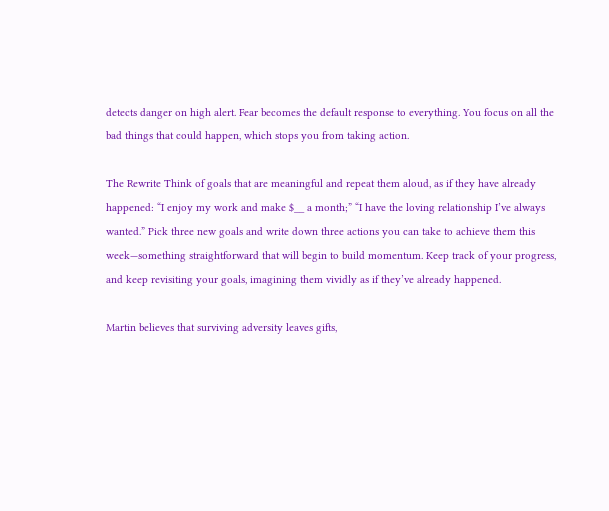detects danger on high alert. Fear becomes the default response to everything. You focus on all the bad things that could happen, which stops you from taking action.

The Rewrite Think of goals that are meaningful and repeat them aloud, as if they have already happened: “I enjoy my work and make $__ a month;” “I have the loving relationship I’ve always wanted.” Pick three new goals and write down three actions you can take to achieve them this week—something straightforward that will begin to build momentum. Keep track of your progress, and keep revisiting your goals, imagining them vividly as if they’ve already happened.

Martin believes that surviving adversity leaves gifts,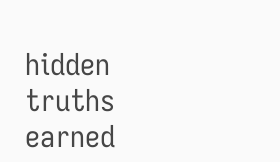hidden truths earned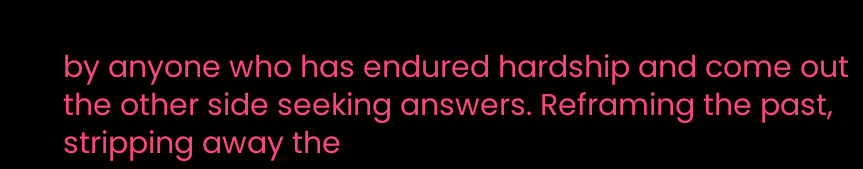by anyone who has endured hardship and come out the other side seeking answers. Reframing the past, stripping away the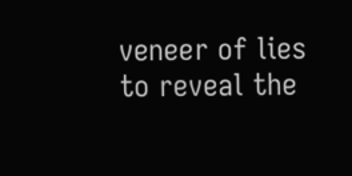veneer of lies to reveal the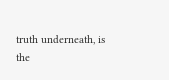truth underneath, is the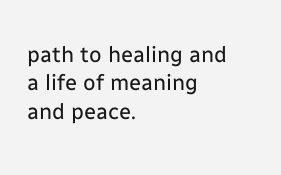path to healing and a life of meaning and peace.